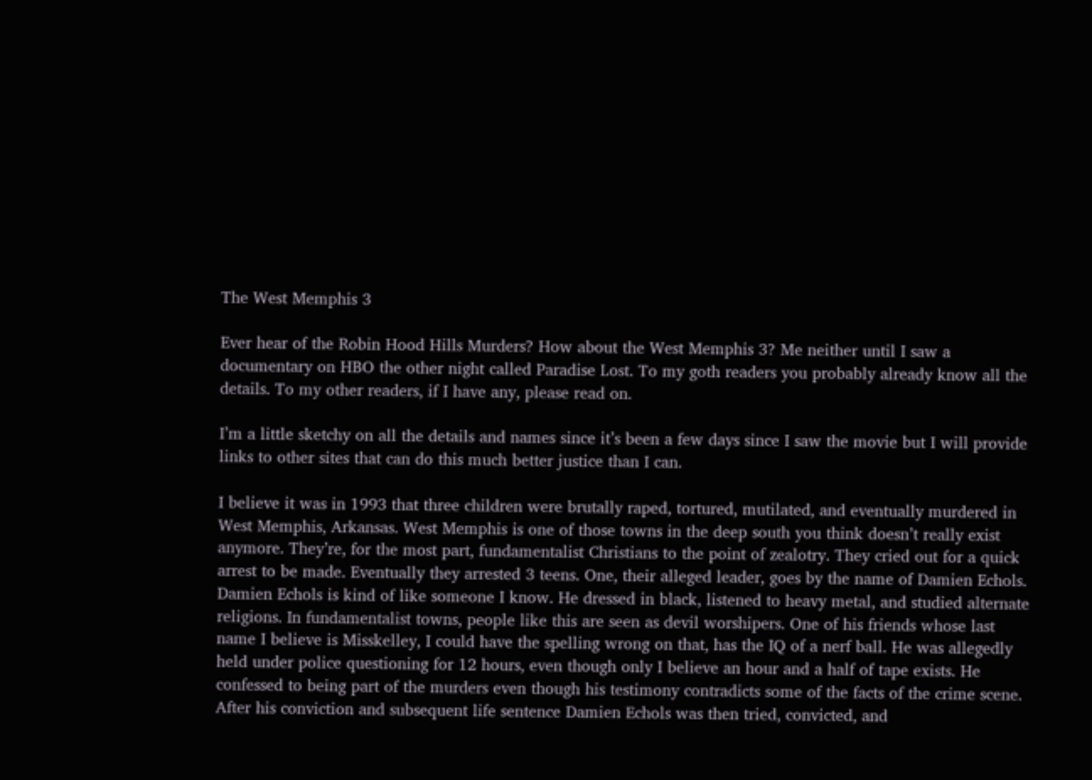The West Memphis 3

Ever hear of the Robin Hood Hills Murders? How about the West Memphis 3? Me neither until I saw a documentary on HBO the other night called Paradise Lost. To my goth readers you probably already know all the details. To my other readers, if I have any, please read on.

I’m a little sketchy on all the details and names since it’s been a few days since I saw the movie but I will provide links to other sites that can do this much better justice than I can.

I believe it was in 1993 that three children were brutally raped, tortured, mutilated, and eventually murdered in West Memphis, Arkansas. West Memphis is one of those towns in the deep south you think doesn’t really exist anymore. They’re, for the most part, fundamentalist Christians to the point of zealotry. They cried out for a quick arrest to be made. Eventually they arrested 3 teens. One, their alleged leader, goes by the name of Damien Echols. Damien Echols is kind of like someone I know. He dressed in black, listened to heavy metal, and studied alternate religions. In fundamentalist towns, people like this are seen as devil worshipers. One of his friends whose last name I believe is Misskelley, I could have the spelling wrong on that, has the IQ of a nerf ball. He was allegedly held under police questioning for 12 hours, even though only I believe an hour and a half of tape exists. He confessed to being part of the murders even though his testimony contradicts some of the facts of the crime scene. After his conviction and subsequent life sentence Damien Echols was then tried, convicted, and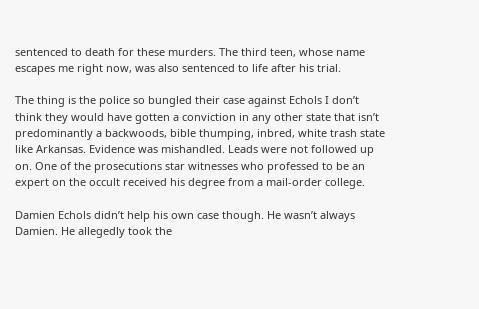sentenced to death for these murders. The third teen, whose name escapes me right now, was also sentenced to life after his trial.

The thing is the police so bungled their case against Echols I don’t think they would have gotten a conviction in any other state that isn’t predominantly a backwoods, bible thumping, inbred, white trash state like Arkansas. Evidence was mishandled. Leads were not followed up on. One of the prosecutions star witnesses who professed to be an expert on the occult received his degree from a mail-order college.

Damien Echols didn’t help his own case though. He wasn’t always Damien. He allegedly took the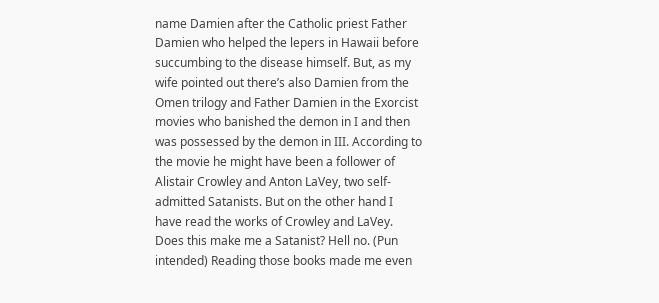name Damien after the Catholic priest Father Damien who helped the lepers in Hawaii before succumbing to the disease himself. But, as my wife pointed out there’s also Damien from the Omen trilogy and Father Damien in the Exorcist movies who banished the demon in I and then was possessed by the demon in III. According to the movie he might have been a follower of Alistair Crowley and Anton LaVey, two self-admitted Satanists. But on the other hand I have read the works of Crowley and LaVey. Does this make me a Satanist? Hell no. (Pun intended) Reading those books made me even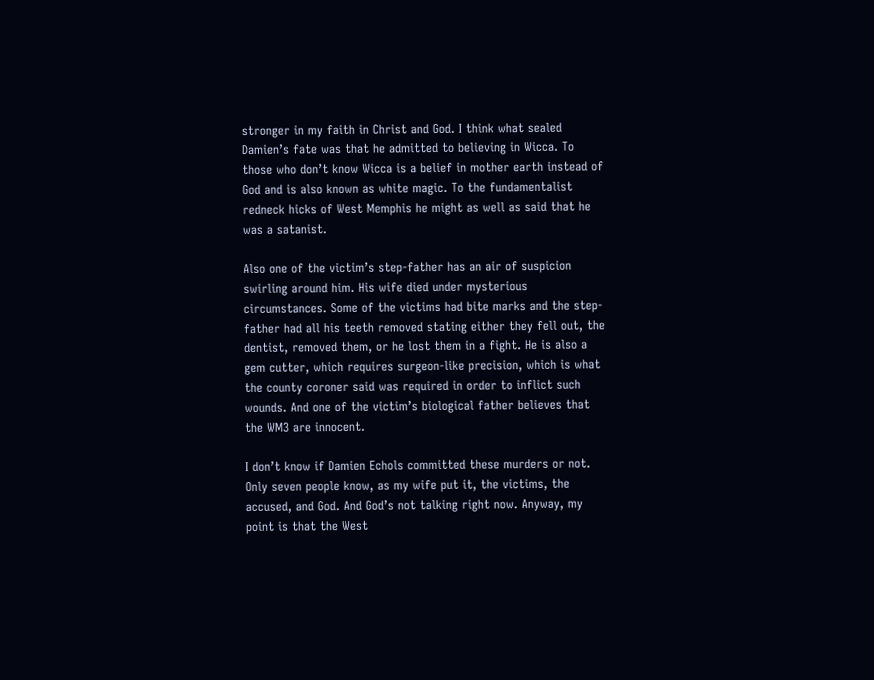stronger in my faith in Christ and God. I think what sealed Damien’s fate was that he admitted to believing in Wicca. To those who don’t know Wicca is a belief in mother earth instead of God and is also known as white magic. To the fundamentalist redneck hicks of West Memphis he might as well as said that he was a satanist.

Also one of the victim’s step-father has an air of suspicion swirling around him. His wife died under mysterious circumstances. Some of the victims had bite marks and the step-father had all his teeth removed stating either they fell out, the dentist, removed them, or he lost them in a fight. He is also a gem cutter, which requires surgeon-like precision, which is what the county coroner said was required in order to inflict such wounds. And one of the victim’s biological father believes that the WM3 are innocent.

I don’t know if Damien Echols committed these murders or not. Only seven people know, as my wife put it, the victims, the accused, and God. And God’s not talking right now. Anyway, my point is that the West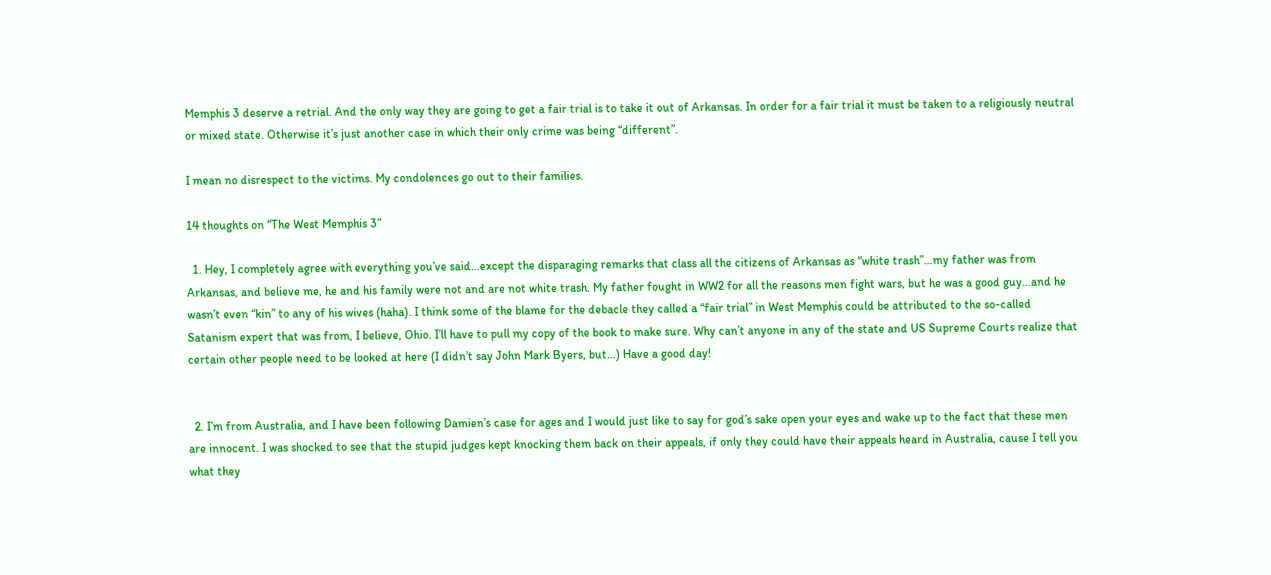Memphis 3 deserve a retrial. And the only way they are going to get a fair trial is to take it out of Arkansas. In order for a fair trial it must be taken to a religiously neutral or mixed state. Otherwise it’s just another case in which their only crime was being “different”.

I mean no disrespect to the victims. My condolences go out to their families.

14 thoughts on “The West Memphis 3”

  1. Hey, I completely agree with everything you’ve said…except the disparaging remarks that class all the citizens of Arkansas as “white trash”…my father was from Arkansas, and believe me, he and his family were not and are not white trash. My father fought in WW2 for all the reasons men fight wars, but he was a good guy…and he wasn’t even “kin” to any of his wives (haha). I think some of the blame for the debacle they called a “fair trial” in West Memphis could be attributed to the so-called Satanism expert that was from, I believe, Ohio. I’ll have to pull my copy of the book to make sure. Why can’t anyone in any of the state and US Supreme Courts realize that certain other people need to be looked at here (I didn’t say John Mark Byers, but…) Have a good day!


  2. I’m from Australia, and I have been following Damien’s case for ages and I would just like to say for god’s sake open your eyes and wake up to the fact that these men are innocent. I was shocked to see that the stupid judges kept knocking them back on their appeals, if only they could have their appeals heard in Australia, cause I tell you what they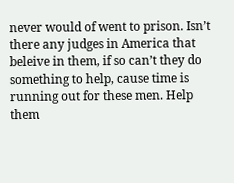never would of went to prison. Isn’t there any judges in America that beleive in them, if so can’t they do something to help, cause time is running out for these men. Help them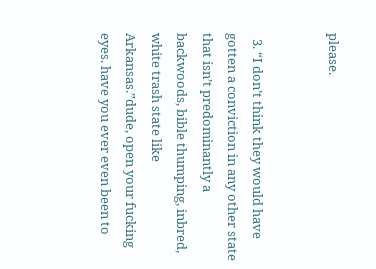please.


  3. “I don’t think they would have gotten a conviction in any other state that isn’t predominantly a backwoods, bible thumping, inbred, white trash state like Arkansas.”dude, open your fucking eyes. have you ever even been to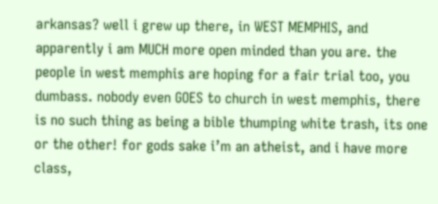arkansas? well i grew up there, in WEST MEMPHIS, and apparently i am MUCH more open minded than you are. the people in west memphis are hoping for a fair trial too, you dumbass. nobody even GOES to church in west memphis, there is no such thing as being a bible thumping white trash, its one or the other! for gods sake i’m an atheist, and i have more class,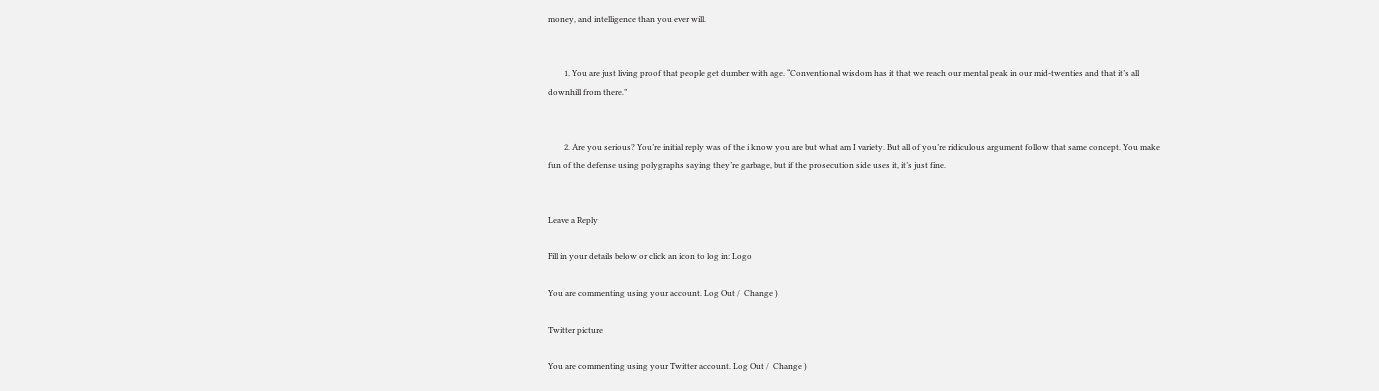money, and intelligence than you ever will.


        1. You are just living proof that people get dumber with age. “Conventional wisdom has it that we reach our mental peak in our mid-twenties and that it’s all downhill from there.”


        2. Are you serious? You’re initial reply was of the i know you are but what am I variety. But all of you’re ridiculous argument follow that same concept. You make fun of the defense using polygraphs saying they’re garbage, but if the prosecution side uses it, it’s just fine.


Leave a Reply

Fill in your details below or click an icon to log in: Logo

You are commenting using your account. Log Out /  Change )

Twitter picture

You are commenting using your Twitter account. Log Out /  Change )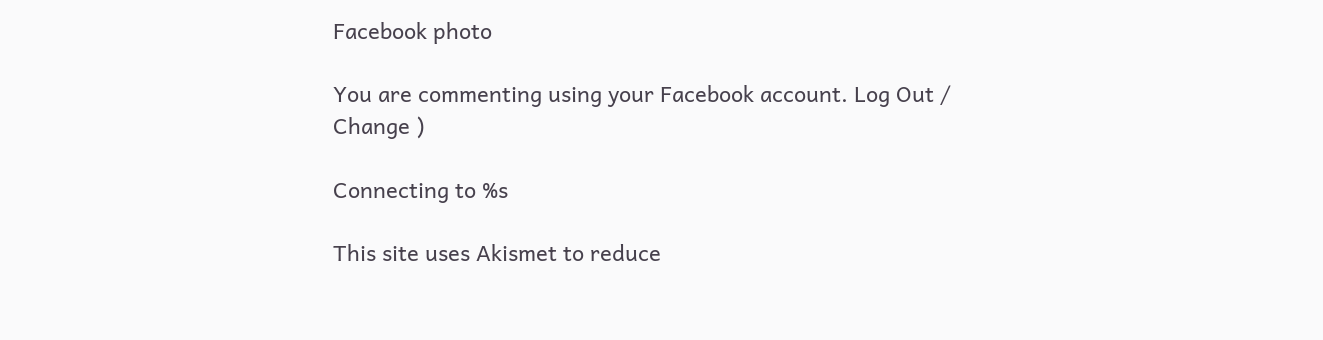Facebook photo

You are commenting using your Facebook account. Log Out /  Change )

Connecting to %s

This site uses Akismet to reduce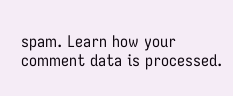spam. Learn how your comment data is processed.